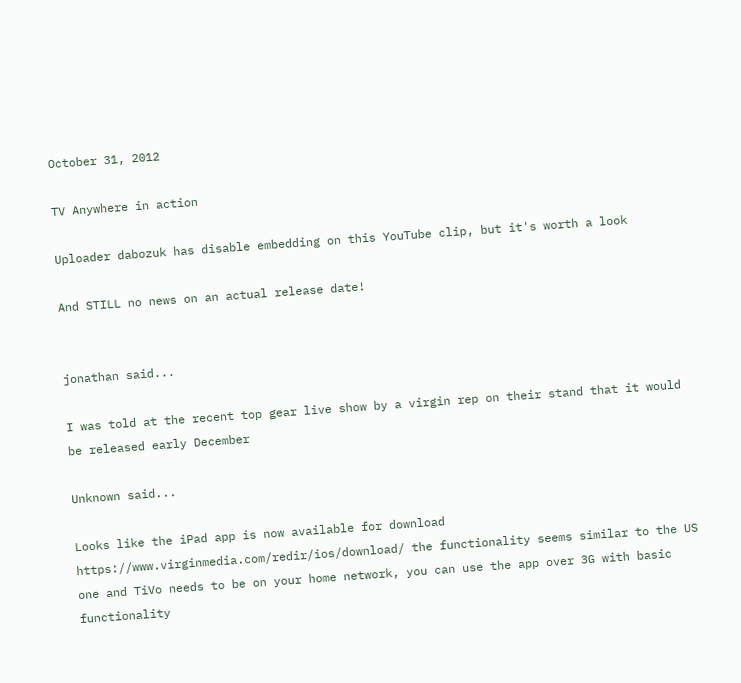October 31, 2012

TV Anywhere in action

Uploader dabozuk has disable embedding on this YouTube clip, but it's worth a look

And STILL no news on an actual release date!


jonathan said...

I was told at the recent top gear live show by a virgin rep on their stand that it would be released early December

Unknown said...

Looks like the iPad app is now available for download https://www.virginmedia.com/redir/ios/download/ the functionality seems similar to the US one and TiVo needs to be on your home network, you can use the app over 3G with basic functionality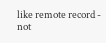like remote record - not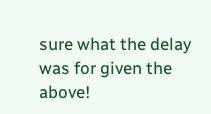sure what the delay was for given the above!